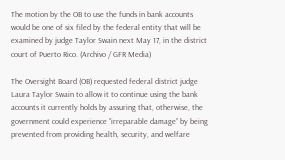The motion by the OB to use the funds in bank accounts would be one of six filed by the federal entity that will be examined by judge Taylor Swain next May 17, in the district court of Puerto Rico. (Archivo / GFR Media)

The Oversight Board (OB) requested federal district judge Laura Taylor Swain to allow it to continue using the bank accounts it currently holds by assuring that, otherwise, the government could experience “irreparable damage” by being prevented from providing health, security, and welfare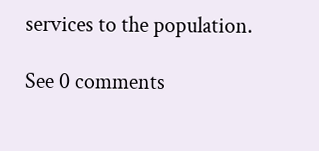services to the population.

See 0 comments